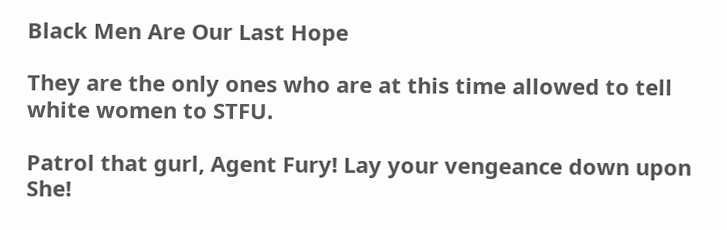Black Men Are Our Last Hope

They are the only ones who are at this time allowed to tell white women to STFU.

Patrol that gurl, Agent Fury! Lay your vengeance down upon She!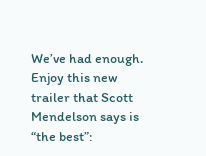We’ve had enough. Enjoy this new trailer that Scott Mendelson says is “the best”: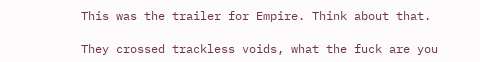This was the trailer for Empire. Think about that.

They crossed trackless voids, what the fuck are you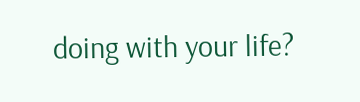doing with your life?